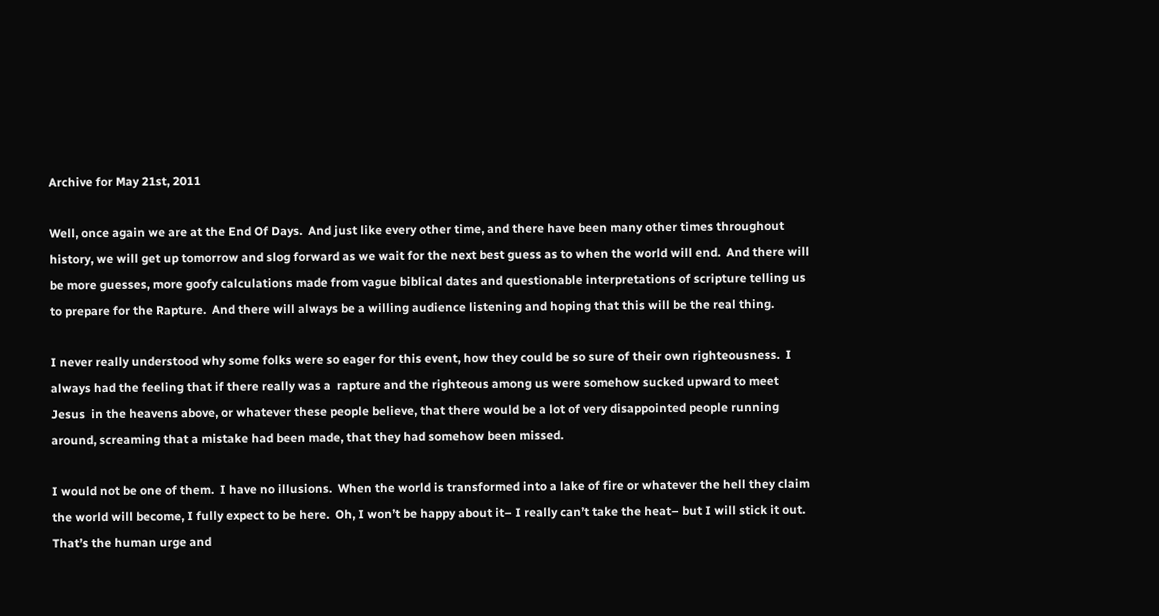Archive for May 21st, 2011

Well, once again we are at the End Of Days.  And just like every other time, and there have been many other times throughout history, we will get up tomorrow and slog forward as we wait for the next best guess as to when the world will end.  And there will be more guesses, more goofy calculations made from vague biblical dates and questionable interpretations of scripture telling us to prepare for the Rapture.  And there will always be a willing audience listening and hoping that this will be the real thing.

I never really understood why some folks were so eager for this event, how they could be so sure of their own righteousness.  I always had the feeling that if there really was a  rapture and the righteous among us were somehow sucked upward to meet Jesus  in the heavens above, or whatever these people believe, that there would be a lot of very disappointed people running around, screaming that a mistake had been made, that they had somehow been missed.

I would not be one of them.  I have no illusions.  When the world is transformed into a lake of fire or whatever the hell they claim the world will become, I fully expect to be here.  Oh, I won’t be happy about it– I really can’t take the heat– but I will stick it out.  That’s the human urge and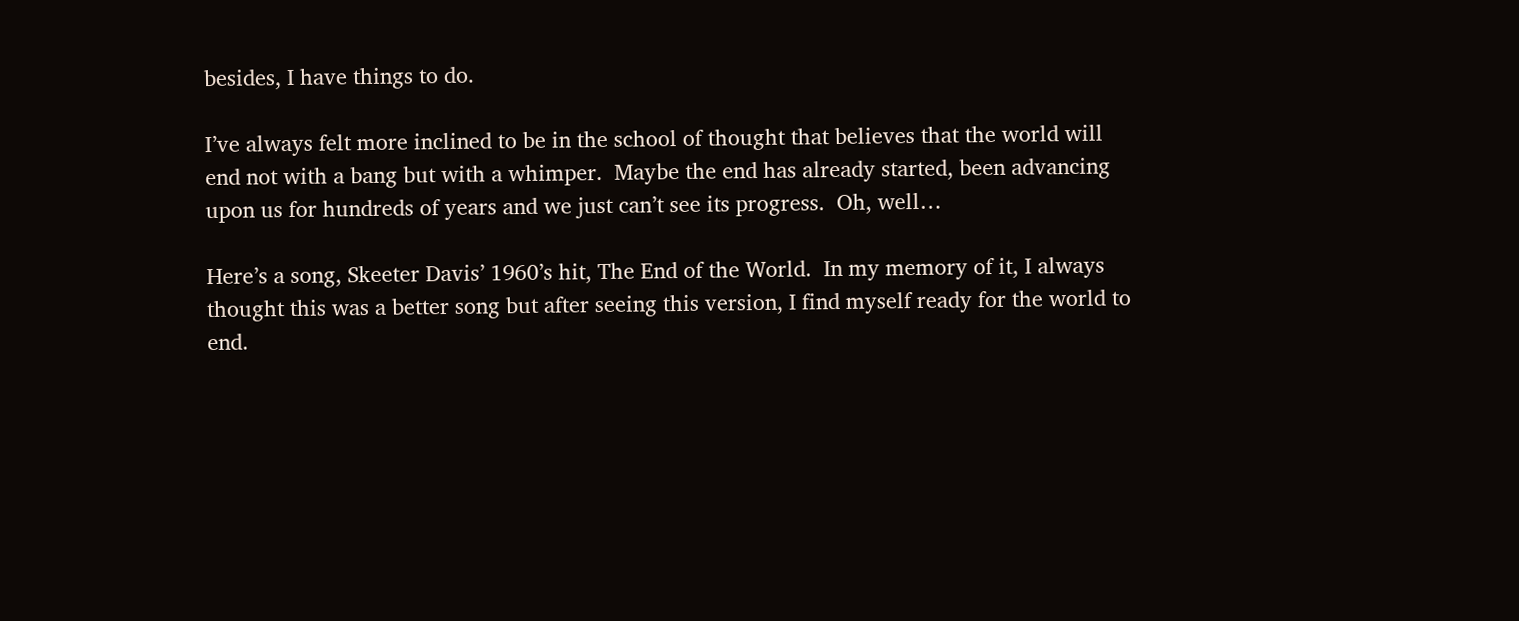besides, I have things to do.

I’ve always felt more inclined to be in the school of thought that believes that the world will end not with a bang but with a whimper.  Maybe the end has already started, been advancing upon us for hundreds of years and we just can’t see its progress.  Oh, well…

Here’s a song, Skeeter Davis’ 1960’s hit, The End of the World.  In my memory of it, I always thought this was a better song but after seeing this version, I find myself ready for the world to end.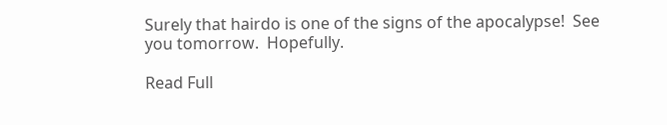Surely that hairdo is one of the signs of the apocalypse!  See you tomorrow.  Hopefully.

Read Full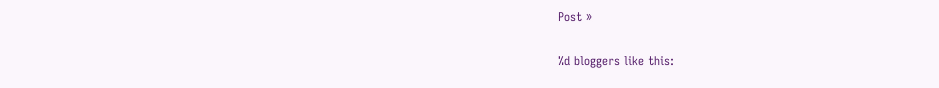Post »

%d bloggers like this: